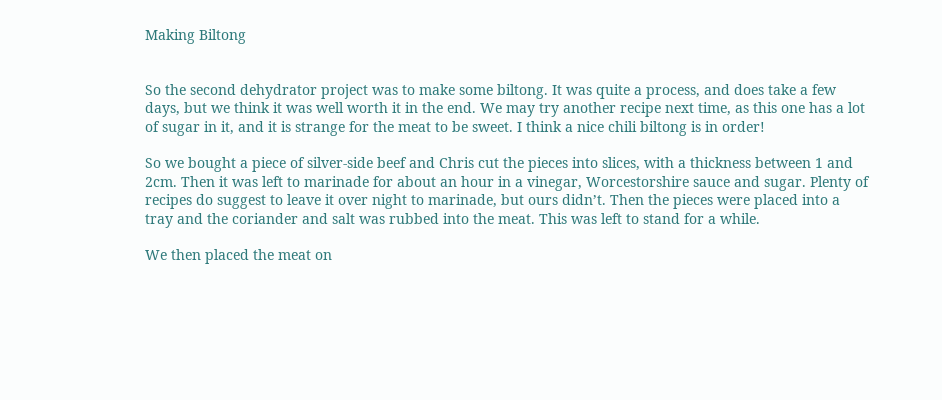Making Biltong


So the second dehydrator project was to make some biltong. It was quite a process, and does take a few days, but we think it was well worth it in the end. We may try another recipe next time, as this one has a lot of sugar in it, and it is strange for the meat to be sweet. I think a nice chili biltong is in order!

So we bought a piece of silver-side beef and Chris cut the pieces into slices, with a thickness between 1 and 2cm. Then it was left to marinade for about an hour in a vinegar, Worcestorshire sauce and sugar. Plenty of recipes do suggest to leave it over night to marinade, but ours didn’t. Then the pieces were placed into a tray and the coriander and salt was rubbed into the meat. This was left to stand for a while.

We then placed the meat on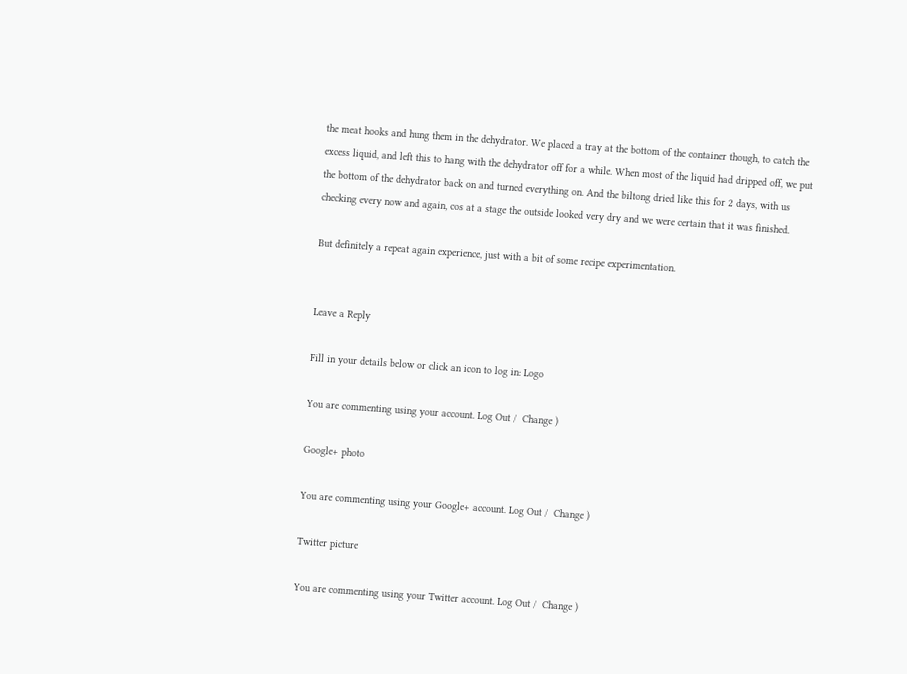the meat hooks and hung them in the dehydrator. We placed a tray at the bottom of the container though, to catch the excess liquid, and left this to hang with the dehydrator off for a while. When most of the liquid had dripped off, we put the bottom of the dehydrator back on and turned everything on. And the biltong dried like this for 2 days, with us checking every now and again, cos at a stage the outside looked very dry and we were certain that it was finished.

But definitely a repeat again experience, just with a bit of some recipe experimentation.


Leave a Reply

Fill in your details below or click an icon to log in: Logo

You are commenting using your account. Log Out /  Change )

Google+ photo

You are commenting using your Google+ account. Log Out /  Change )

Twitter picture

You are commenting using your Twitter account. Log Out /  Change )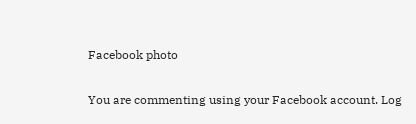Facebook photo

You are commenting using your Facebook account. Log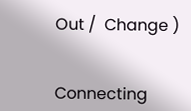Out /  Change )


Connecting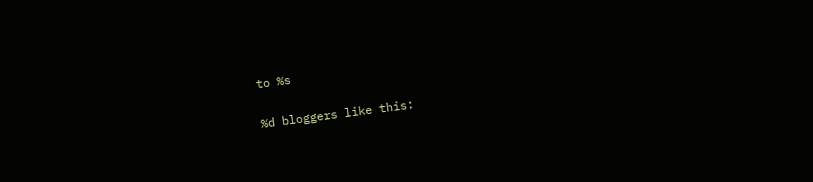to %s

%d bloggers like this: